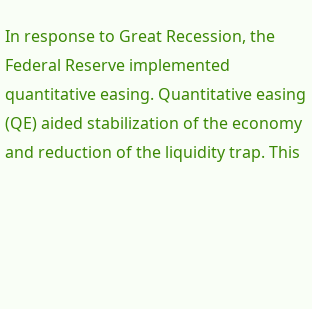In response to Great Recession, the Federal Reserve implemented quantitative easing. Quantitative easing (QE) aided stabilization of the economy and reduction of the liquidity trap. This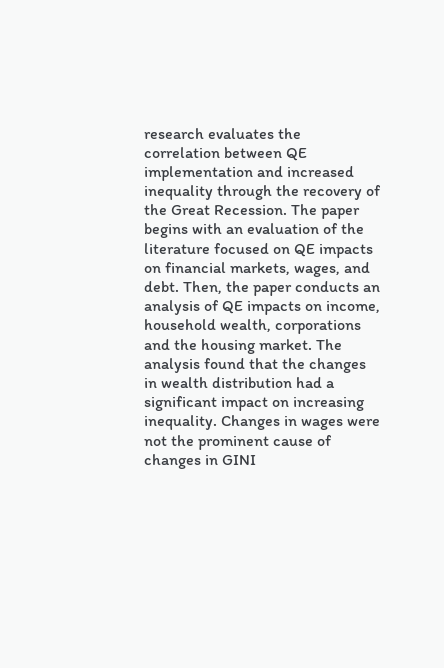research evaluates the correlation between QE implementation and increased inequality through the recovery of the Great Recession. The paper begins with an evaluation of the literature focused on QE impacts on financial markets, wages, and debt. Then, the paper conducts an analysis of QE impacts on income, household wealth, corporations and the housing market. The analysis found that the changes in wealth distribution had a significant impact on increasing inequality. Changes in wages were not the prominent cause of changes in GINI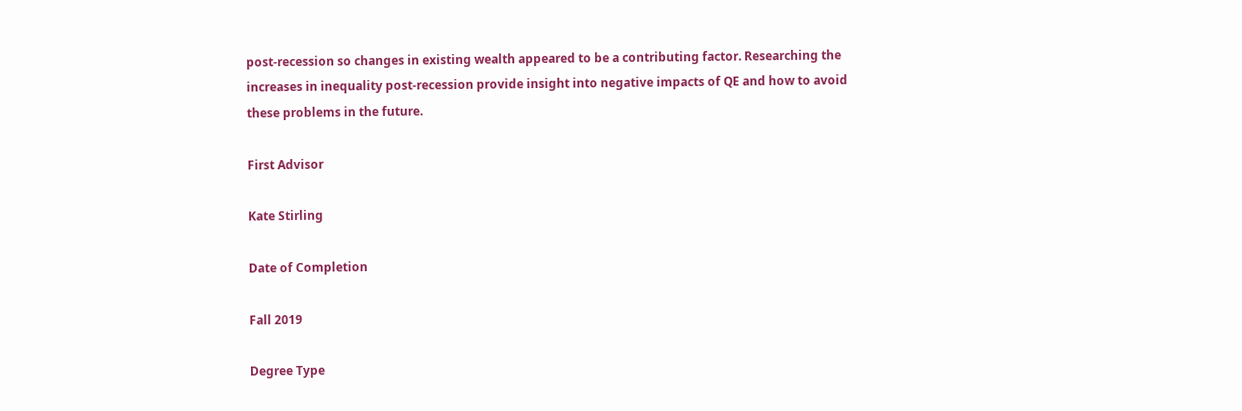post-recession so changes in existing wealth appeared to be a contributing factor. Researching the increases in inequality post-recession provide insight into negative impacts of QE and how to avoid these problems in the future.

First Advisor

Kate Stirling

Date of Completion

Fall 2019

Degree Type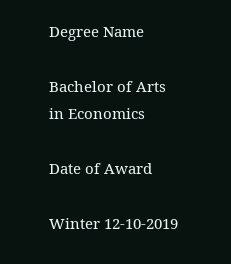Degree Name

Bachelor of Arts in Economics

Date of Award

Winter 12-10-2019